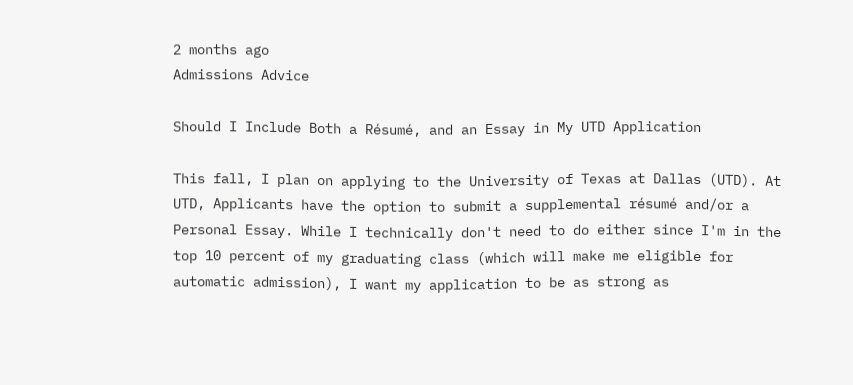2 months ago
Admissions Advice

Should I Include Both a Résumé, and an Essay in My UTD Application

This fall, I plan on applying to the University of Texas at Dallas (UTD). At UTD, Applicants have the option to submit a supplemental résumé and/or a Personal Essay. While I technically don't need to do either since I'm in the top 10 percent of my graduating class (which will make me eligible for automatic admission), I want my application to be as strong as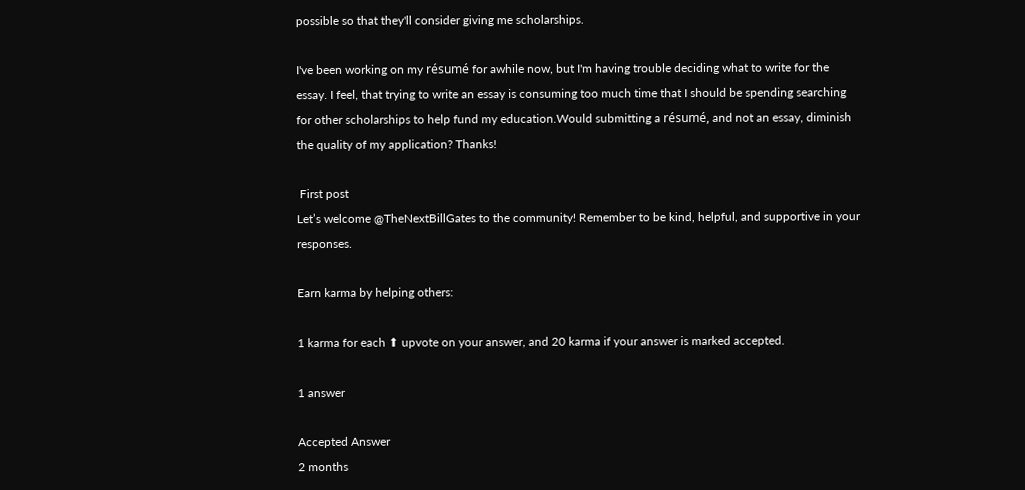possible so that they'll consider giving me scholarships.

I've been working on my résumé for awhile now, but I'm having trouble deciding what to write for the essay. I feel, that trying to write an essay is consuming too much time that I should be spending searching for other scholarships to help fund my education.Would submitting a résumé, and not an essay, diminish the quality of my application? Thanks!

 First post
Let’s welcome @TheNextBillGates to the community! Remember to be kind, helpful, and supportive in your responses.

Earn karma by helping others:

1 karma for each ⬆ upvote on your answer, and 20 karma if your answer is marked accepted.

1 answer

Accepted Answer
2 months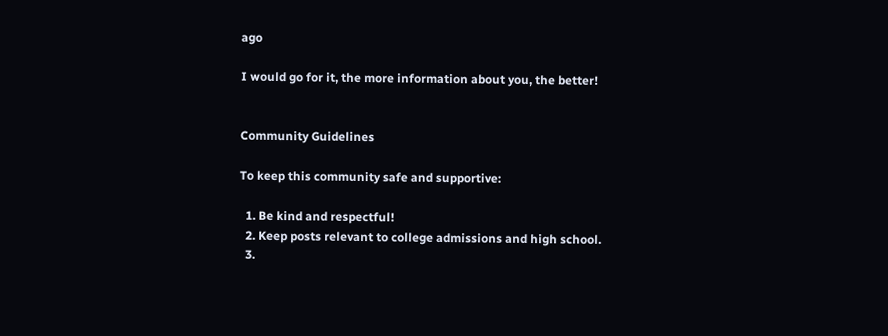ago

I would go for it, the more information about you, the better!


Community Guidelines

To keep this community safe and supportive:

  1. Be kind and respectful!
  2. Keep posts relevant to college admissions and high school.
  3.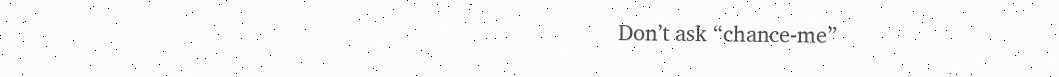Don’t ask “chance-me”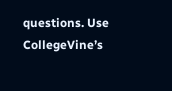questions. Use CollegeVine’s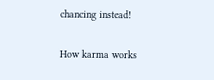chancing instead!

How karma works